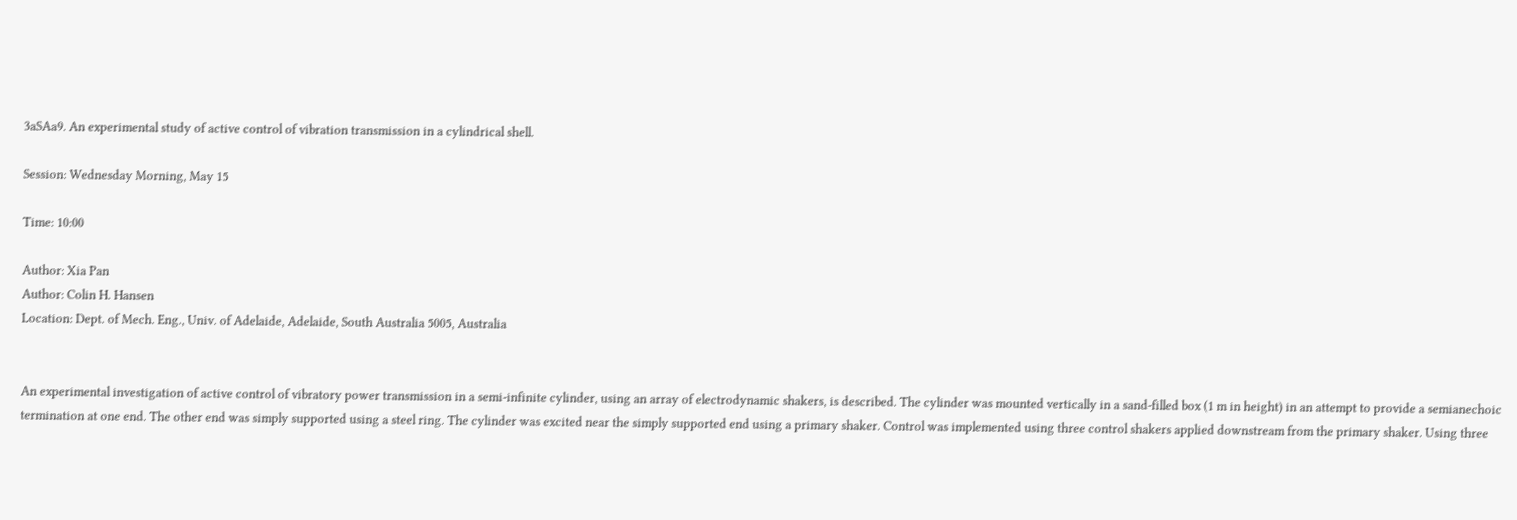3aSAa9. An experimental study of active control of vibration transmission in a cylindrical shell.

Session: Wednesday Morning, May 15

Time: 10:00

Author: Xia Pan
Author: Colin H. Hansen
Location: Dept. of Mech. Eng., Univ. of Adelaide, Adelaide, South Australia 5005, Australia


An experimental investigation of active control of vibratory power transmission in a semi-infinite cylinder, using an array of electrodynamic shakers, is described. The cylinder was mounted vertically in a sand-filled box (1 m in height) in an attempt to provide a semianechoic termination at one end. The other end was simply supported using a steel ring. The cylinder was excited near the simply supported end using a primary shaker. Control was implemented using three control shakers applied downstream from the primary shaker. Using three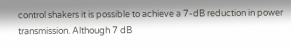control shakers it is possible to achieve a 7-dB reduction in power transmission. Although 7 dB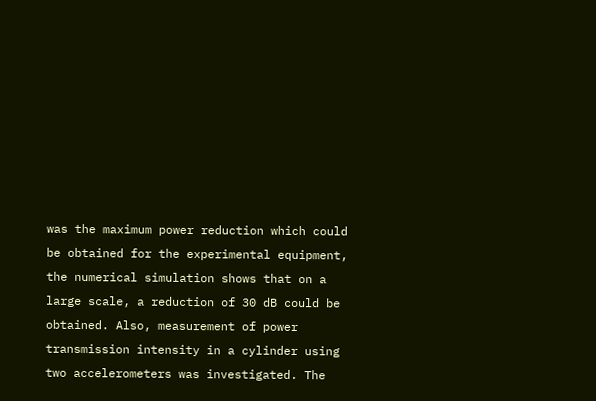was the maximum power reduction which could be obtained for the experimental equipment, the numerical simulation shows that on a large scale, a reduction of 30 dB could be obtained. Also, measurement of power transmission intensity in a cylinder using two accelerometers was investigated. The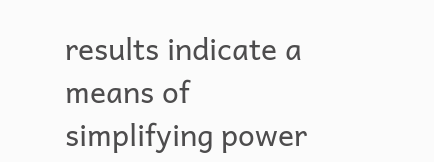results indicate a means of simplifying power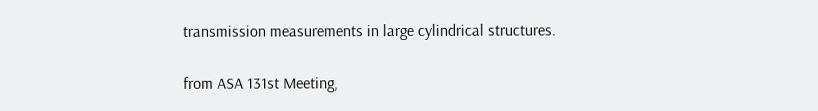transmission measurements in large cylindrical structures.

from ASA 131st Meeting,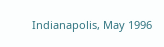Indianapolis, May 1996